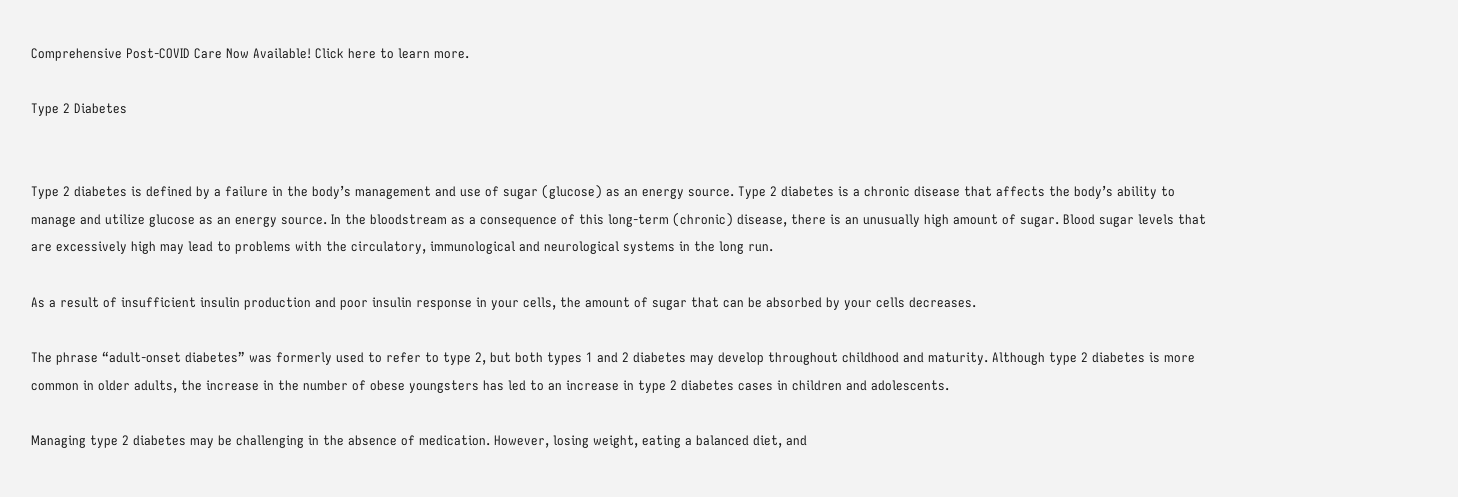Comprehensive Post-COVID Care Now Available! Click here to learn more.

Type 2 Diabetes


Type 2 diabetes is defined by a failure in the body’s management and use of sugar (glucose) as an energy source. Type 2 diabetes is a chronic disease that affects the body’s ability to manage and utilize glucose as an energy source. In the bloodstream as a consequence of this long-term (chronic) disease, there is an unusually high amount of sugar. Blood sugar levels that are excessively high may lead to problems with the circulatory, immunological and neurological systems in the long run.

As a result of insufficient insulin production and poor insulin response in your cells, the amount of sugar that can be absorbed by your cells decreases.

The phrase “adult-onset diabetes” was formerly used to refer to type 2, but both types 1 and 2 diabetes may develop throughout childhood and maturity. Although type 2 diabetes is more common in older adults, the increase in the number of obese youngsters has led to an increase in type 2 diabetes cases in children and adolescents.

Managing type 2 diabetes may be challenging in the absence of medication. However, losing weight, eating a balanced diet, and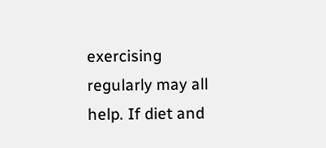exercising regularly may all help. If diet and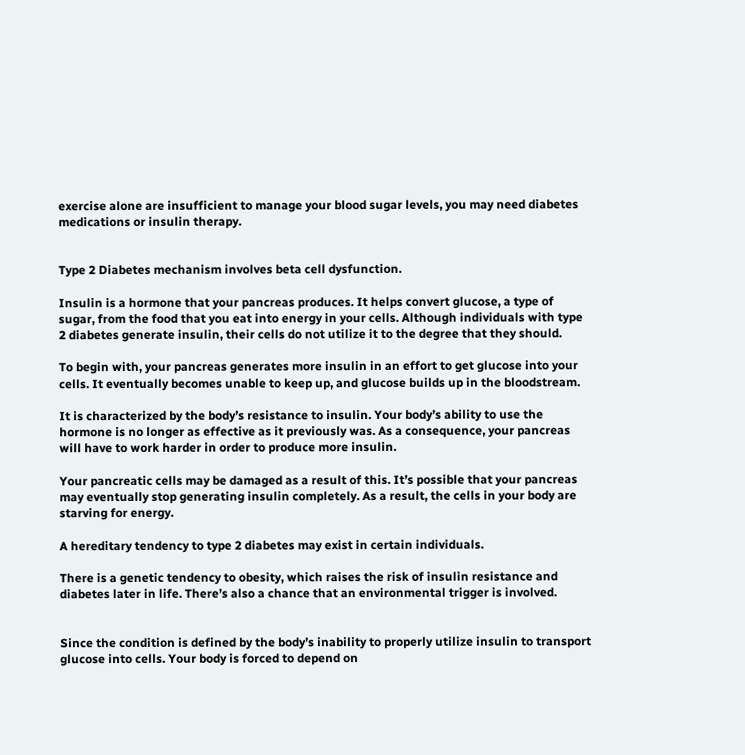exercise alone are insufficient to manage your blood sugar levels, you may need diabetes medications or insulin therapy.


Type 2 Diabetes mechanism involves beta cell dysfunction.

Insulin is a hormone that your pancreas produces. It helps convert glucose, a type of sugar, from the food that you eat into energy in your cells. Although individuals with type 2 diabetes generate insulin, their cells do not utilize it to the degree that they should.

To begin with, your pancreas generates more insulin in an effort to get glucose into your cells. It eventually becomes unable to keep up, and glucose builds up in the bloodstream.

It is characterized by the body’s resistance to insulin. Your body’s ability to use the hormone is no longer as effective as it previously was. As a consequence, your pancreas will have to work harder in order to produce more insulin.

Your pancreatic cells may be damaged as a result of this. It’s possible that your pancreas may eventually stop generating insulin completely. As a result, the cells in your body are starving for energy.

A hereditary tendency to type 2 diabetes may exist in certain individuals.

There is a genetic tendency to obesity, which raises the risk of insulin resistance and diabetes later in life. There’s also a chance that an environmental trigger is involved.


Since the condition is defined by the body’s inability to properly utilize insulin to transport glucose into cells. Your body is forced to depend on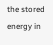the stored energy in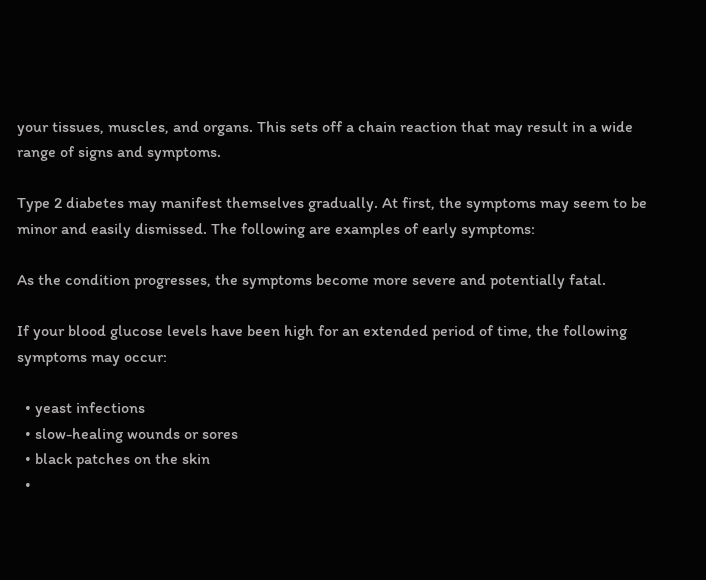your tissues, muscles, and organs. This sets off a chain reaction that may result in a wide range of signs and symptoms.

Type 2 diabetes may manifest themselves gradually. At first, the symptoms may seem to be minor and easily dismissed. The following are examples of early symptoms:

As the condition progresses, the symptoms become more severe and potentially fatal.

If your blood glucose levels have been high for an extended period of time, the following symptoms may occur:

  • yeast infections
  • slow-healing wounds or sores
  • black patches on the skin
  •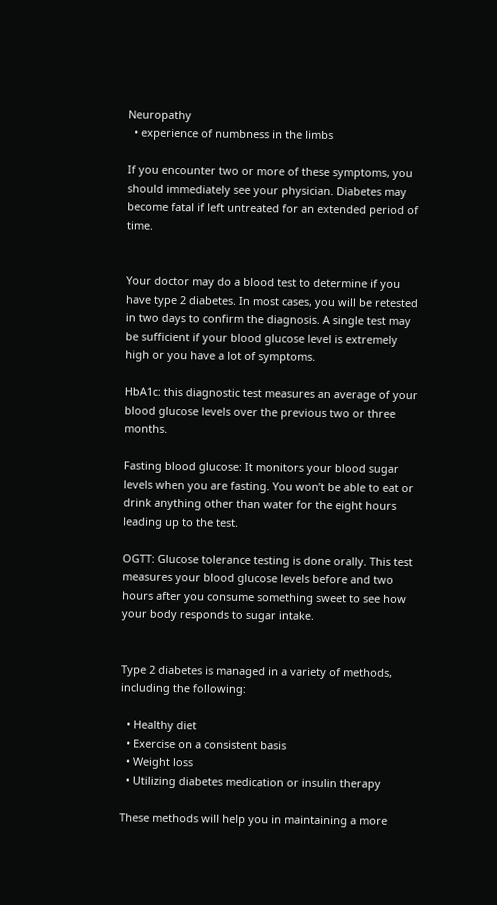Neuropathy
  • experience of numbness in the limbs

If you encounter two or more of these symptoms, you should immediately see your physician. Diabetes may become fatal if left untreated for an extended period of time.


Your doctor may do a blood test to determine if you have type 2 diabetes. In most cases, you will be retested in two days to confirm the diagnosis. A single test may be sufficient if your blood glucose level is extremely high or you have a lot of symptoms.

HbA1c: this diagnostic test measures an average of your blood glucose levels over the previous two or three months.

Fasting blood glucose: It monitors your blood sugar levels when you are fasting. You won’t be able to eat or drink anything other than water for the eight hours leading up to the test.

OGTT: Glucose tolerance testing is done orally. This test measures your blood glucose levels before and two hours after you consume something sweet to see how your body responds to sugar intake.


Type 2 diabetes is managed in a variety of methods, including the following:

  • Healthy diet
  • Exercise on a consistent basis
  • Weight loss
  • Utilizing diabetes medication or insulin therapy

These methods will help you in maintaining a more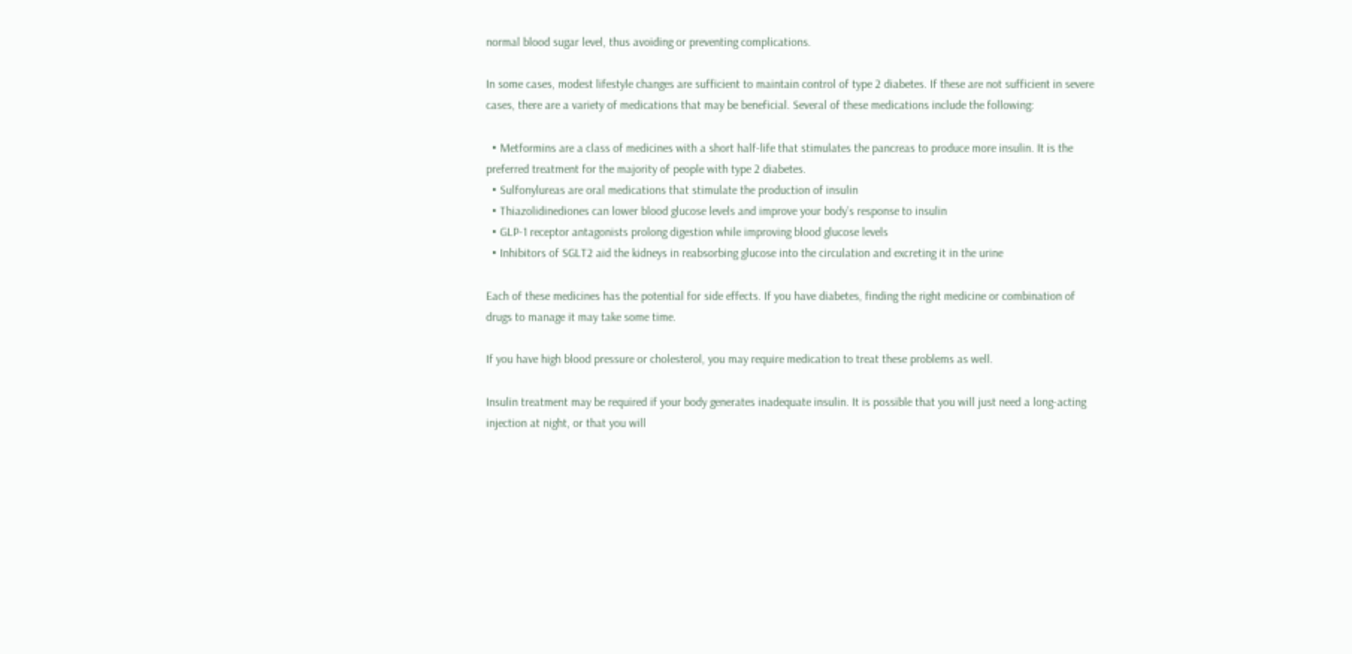normal blood sugar level, thus avoiding or preventing complications.

In some cases, modest lifestyle changes are sufficient to maintain control of type 2 diabetes. If these are not sufficient in severe cases, there are a variety of medications that may be beneficial. Several of these medications include the following:

  • Metformins are a class of medicines with a short half-life that stimulates the pancreas to produce more insulin. It is the preferred treatment for the majority of people with type 2 diabetes.
  • Sulfonylureas are oral medications that stimulate the production of insulin
  • Thiazolidinediones can lower blood glucose levels and improve your body’s response to insulin
  • GLP-1 receptor antagonists prolong digestion while improving blood glucose levels
  • Inhibitors of SGLT2 aid the kidneys in reabsorbing glucose into the circulation and excreting it in the urine

Each of these medicines has the potential for side effects. If you have diabetes, finding the right medicine or combination of drugs to manage it may take some time.

If you have high blood pressure or cholesterol, you may require medication to treat these problems as well.

Insulin treatment may be required if your body generates inadequate insulin. It is possible that you will just need a long-acting injection at night, or that you will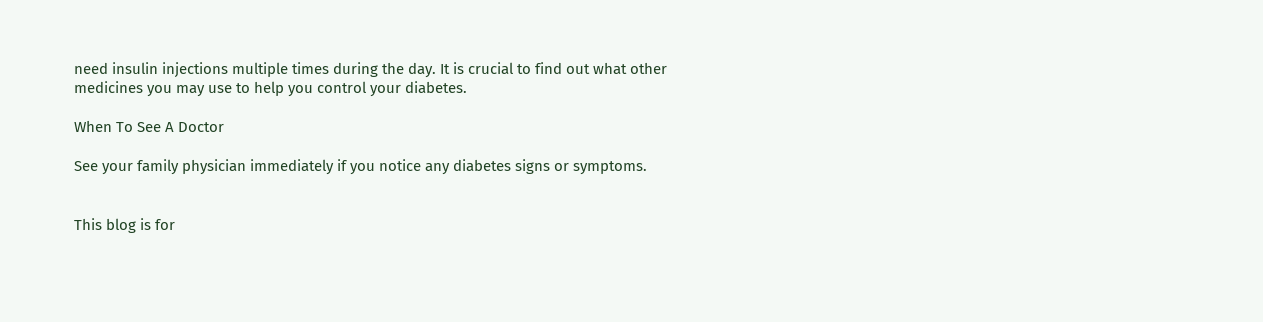need insulin injections multiple times during the day. It is crucial to find out what other medicines you may use to help you control your diabetes.

When To See A Doctor

See your family physician immediately if you notice any diabetes signs or symptoms.


This blog is for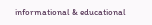informational & educational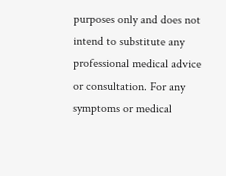purposes only and does not intend to substitute any professional medical advice or consultation. For any symptoms or medical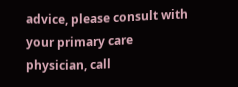advice, please consult with your primary care physician, call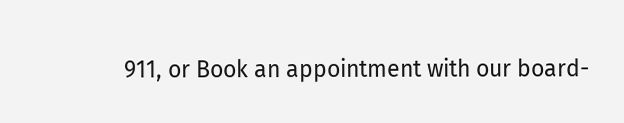911, or Book an appointment with our board-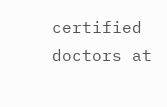certified doctors at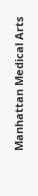Manhattan Medical Arts